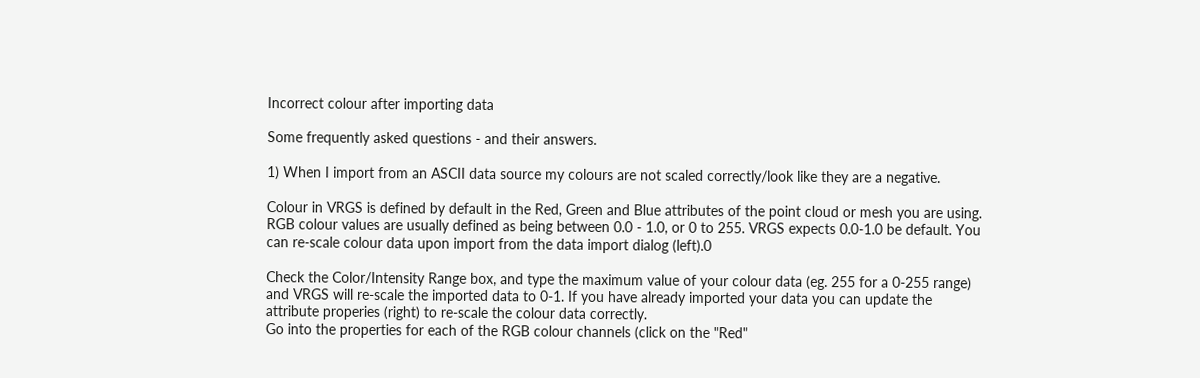Incorrect colour after importing data

Some frequently asked questions - and their answers.

1) When I import from an ASCII data source my colours are not scaled correctly/look like they are a negative.

Colour in VRGS is defined by default in the Red, Green and Blue attributes of the point cloud or mesh you are using. RGB colour values are usually defined as being between 0.0 - 1.0, or 0 to 255. VRGS expects 0.0-1.0 be default. You can re-scale colour data upon import from the data import dialog (left).0

Check the Color/Intensity Range box, and type the maximum value of your colour data (eg. 255 for a 0-255 range) and VRGS will re-scale the imported data to 0-1. If you have already imported your data you can update the attribute properies (right) to re-scale the colour data correctly.
Go into the properties for each of the RGB colour channels (click on the "Red"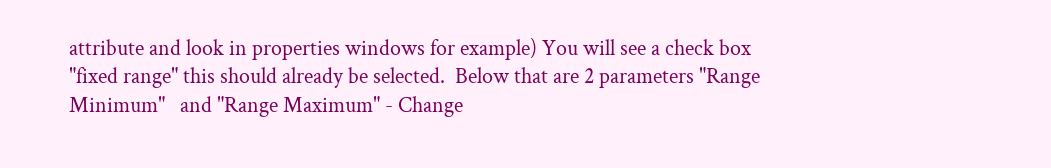attribute and look in properties windows for example) You will see a check box "fixed range" this should already be selected.  Below that are 2 parameters "Range Minimum"   and "Range Maximum" - Change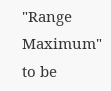"Range Maximum" to be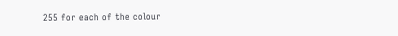255 for each of the colour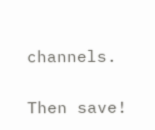channels.

Then save!